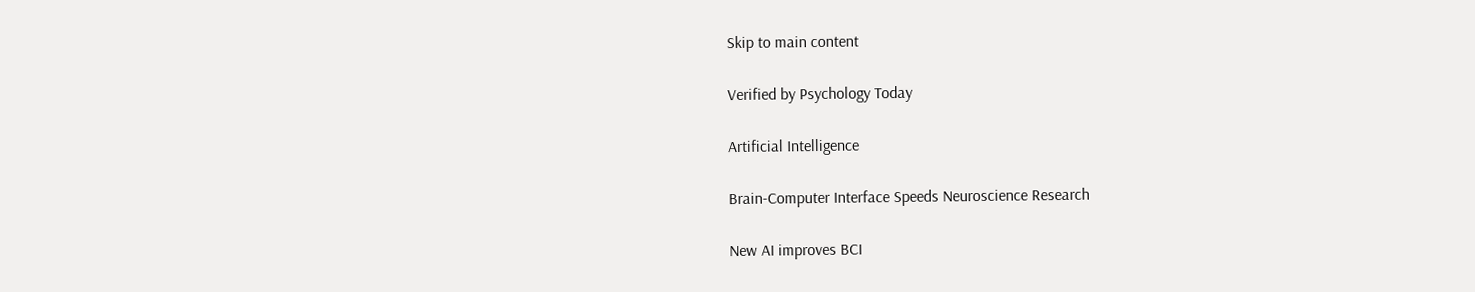Skip to main content

Verified by Psychology Today

Artificial Intelligence

Brain-Computer Interface Speeds Neuroscience Research

New AI improves BCI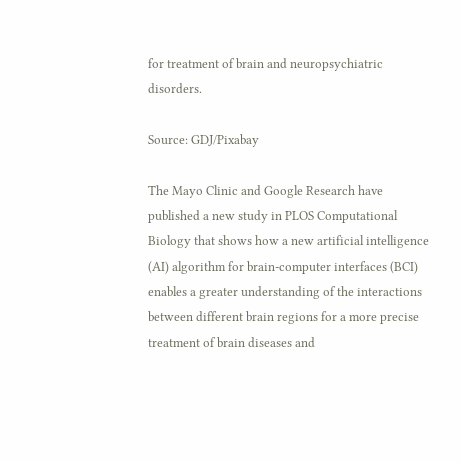for treatment of brain and neuropsychiatric disorders.

Source: GDJ/Pixabay

The Mayo Clinic and Google Research have published a new study in PLOS Computational Biology that shows how a new artificial intelligence (AI) algorithm for brain-computer interfaces (BCI) enables a greater understanding of the interactions between different brain regions for a more precise treatment of brain diseases and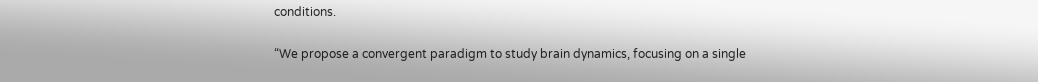conditions.

“We propose a convergent paradigm to study brain dynamics, focusing on a single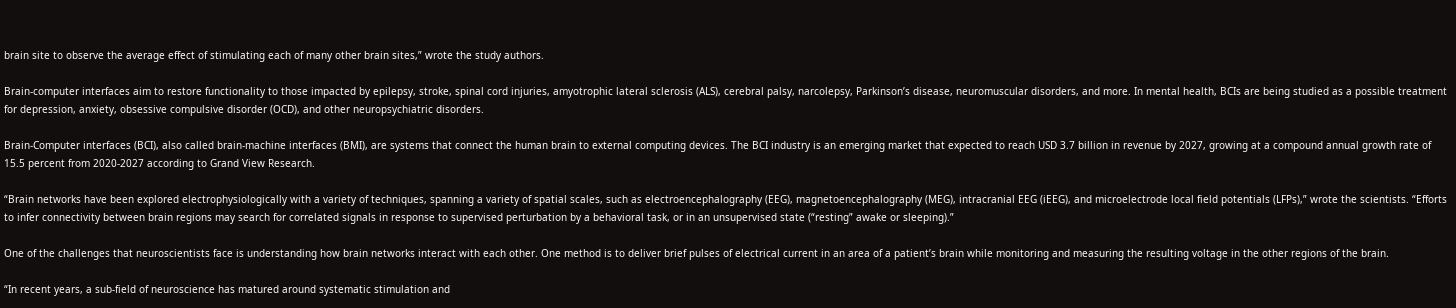brain site to observe the average effect of stimulating each of many other brain sites,” wrote the study authors.

Brain-computer interfaces aim to restore functionality to those impacted by epilepsy, stroke, spinal cord injuries, amyotrophic lateral sclerosis (ALS), cerebral palsy, narcolepsy, Parkinson’s disease, neuromuscular disorders, and more. In mental health, BCIs are being studied as a possible treatment for depression, anxiety, obsessive compulsive disorder (OCD), and other neuropsychiatric disorders.

Brain-Computer interfaces (BCI), also called brain-machine interfaces (BMI), are systems that connect the human brain to external computing devices. The BCI industry is an emerging market that expected to reach USD 3.7 billion in revenue by 2027, growing at a compound annual growth rate of 15.5 percent from 2020-2027 according to Grand View Research.

“Brain networks have been explored electrophysiologically with a variety of techniques, spanning a variety of spatial scales, such as electroencephalography (EEG), magnetoencephalography (MEG), intracranial EEG (iEEG), and microelectrode local field potentials (LFPs),” wrote the scientists. “Efforts to infer connectivity between brain regions may search for correlated signals in response to supervised perturbation by a behavioral task, or in an unsupervised state (“resting” awake or sleeping).”

One of the challenges that neuroscientists face is understanding how brain networks interact with each other. One method is to deliver brief pulses of electrical current in an area of a patient’s brain while monitoring and measuring the resulting voltage in the other regions of the brain.

“In recent years, a sub-field of neuroscience has matured around systematic stimulation and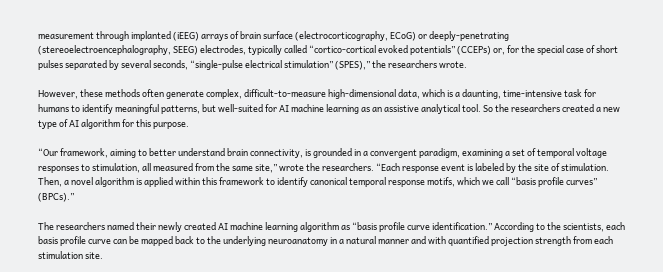measurement through implanted (iEEG) arrays of brain surface (electrocorticography, ECoG) or deeply-penetrating (stereoelectroencephalography, SEEG) electrodes, typically called “cortico-cortical evoked potentials” (CCEPs) or, for the special case of short pulses separated by several seconds, “single-pulse electrical stimulation” (SPES),” the researchers wrote.

However, these methods often generate complex, difficult-to-measure high-dimensional data, which is a daunting, time-intensive task for humans to identify meaningful patterns, but well-suited for AI machine learning as an assistive analytical tool. So the researchers created a new type of AI algorithm for this purpose.

“Our framework, aiming to better understand brain connectivity, is grounded in a convergent paradigm, examining a set of temporal voltage responses to stimulation, all measured from the same site,” wrote the researchers. “Each response event is labeled by the site of stimulation. Then, a novel algorithm is applied within this framework to identify canonical temporal response motifs, which we call “basis profile curves” (BPCs).”

The researchers named their newly created AI machine learning algorithm as “basis profile curve identification.” According to the scientists, each basis profile curve can be mapped back to the underlying neuroanatomy in a natural manner and with quantified projection strength from each stimulation site.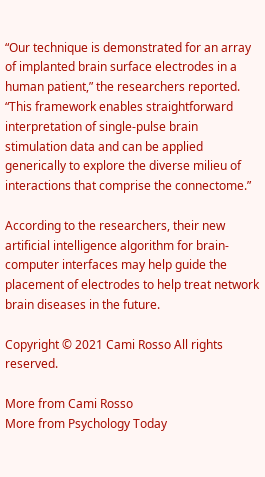“Our technique is demonstrated for an array of implanted brain surface electrodes in a human patient,” the researchers reported. “This framework enables straightforward interpretation of single-pulse brain stimulation data and can be applied generically to explore the diverse milieu of interactions that comprise the connectome.”

According to the researchers, their new artificial intelligence algorithm for brain-computer interfaces may help guide the placement of electrodes to help treat network brain diseases in the future.

Copyright © 2021 Cami Rosso All rights reserved.

More from Cami Rosso
More from Psychology Today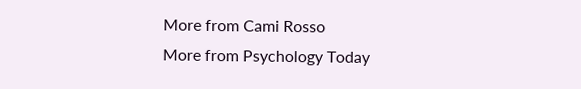More from Cami Rosso
More from Psychology Today